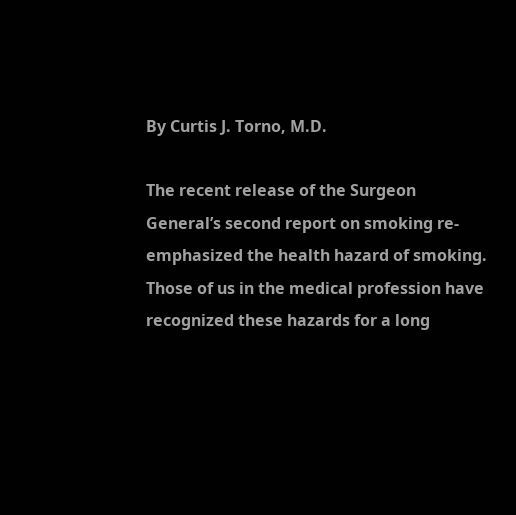By Curtis J. Torno, M.D.

The recent release of the Surgeon General’s second report on smoking re-emphasized the health hazard of smoking. Those of us in the medical profession have recognized these hazards for a long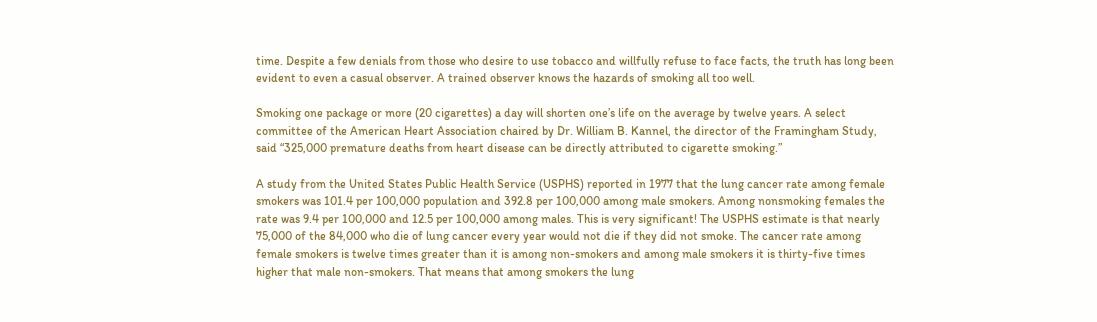time. Despite a few denials from those who desire to use tobacco and willfully refuse to face facts, the truth has long been evident to even a casual observer. A trained observer knows the hazards of smoking all too well.

Smoking one package or more (20 cigarettes) a day will shorten one’s life on the average by twelve years. A select committee of the American Heart Association chaired by Dr. William B. Kannel, the director of the Framingham Study, said “325,000 premature deaths from heart disease can be directly attributed to cigarette smoking.”

A study from the United States Public Health Service (USPHS) reported in 1977 that the lung cancer rate among female smokers was 101.4 per 100,000 population and 392.8 per 100,000 among male smokers. Among nonsmoking females the rate was 9.4 per 100,000 and 12.5 per 100,000 among males. This is very significant! The USPHS estimate is that nearly 75,000 of the 84,000 who die of lung cancer every year would not die if they did not smoke. The cancer rate among female smokers is twelve times greater than it is among non-smokers and among male smokers it is thirty-five times higher that male non-smokers. That means that among smokers the lung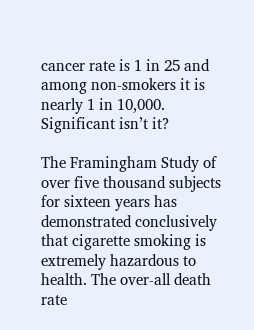cancer rate is 1 in 25 and among non-smokers it is nearly 1 in 10,000. Significant isn’t it?

The Framingham Study of over five thousand subjects for sixteen years has demonstrated conclusively that cigarette smoking is extremely hazardous to health. The over-all death rate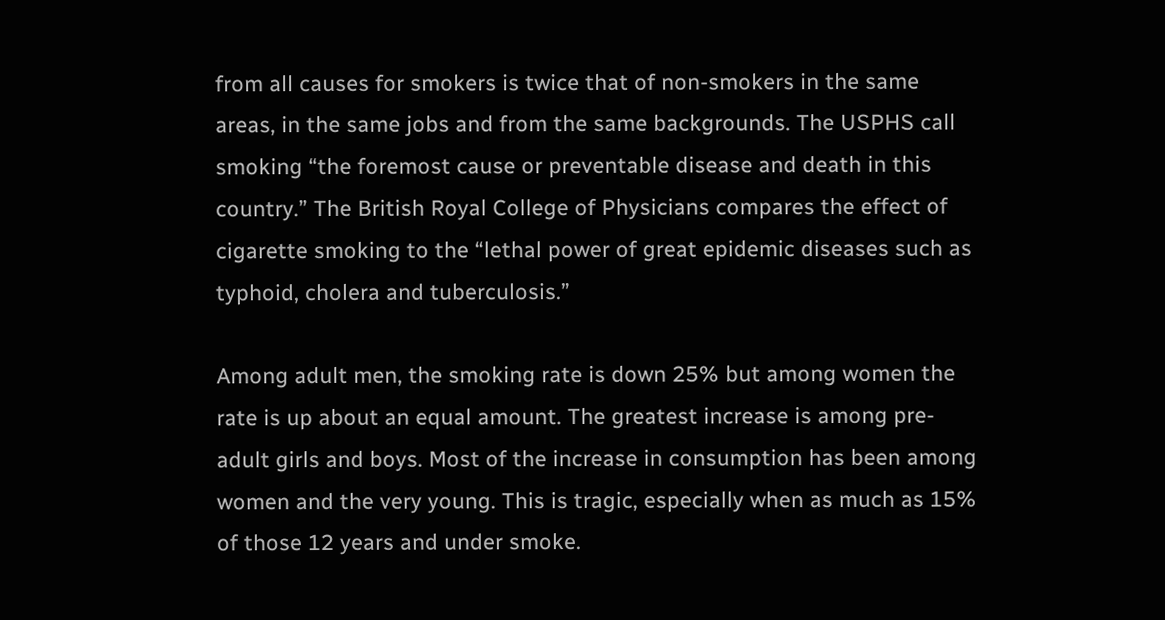from all causes for smokers is twice that of non-smokers in the same areas, in the same jobs and from the same backgrounds. The USPHS call smoking “the foremost cause or preventable disease and death in this country.” The British Royal College of Physicians compares the effect of cigarette smoking to the “lethal power of great epidemic diseases such as typhoid, cholera and tuberculosis.”

Among adult men, the smoking rate is down 25% but among women the rate is up about an equal amount. The greatest increase is among pre-adult girls and boys. Most of the increase in consumption has been among women and the very young. This is tragic, especially when as much as 15% of those 12 years and under smoke.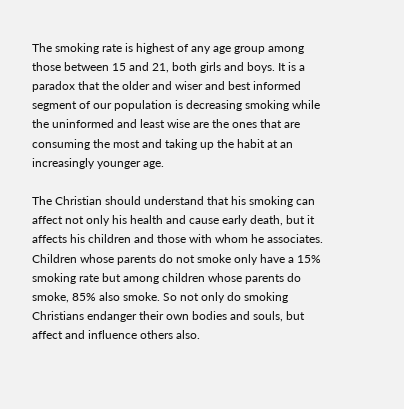The smoking rate is highest of any age group among those between 15 and 21, both girls and boys. It is a paradox that the older and wiser and best informed segment of our population is decreasing smoking while the uninformed and least wise are the ones that are consuming the most and taking up the habit at an increasingly younger age.

The Christian should understand that his smoking can affect not only his health and cause early death, but it affects his children and those with whom he associates. Children whose parents do not smoke only have a 15% smoking rate but among children whose parents do smoke, 85% also smoke. So not only do smoking Christians endanger their own bodies and souls, but affect and influence others also.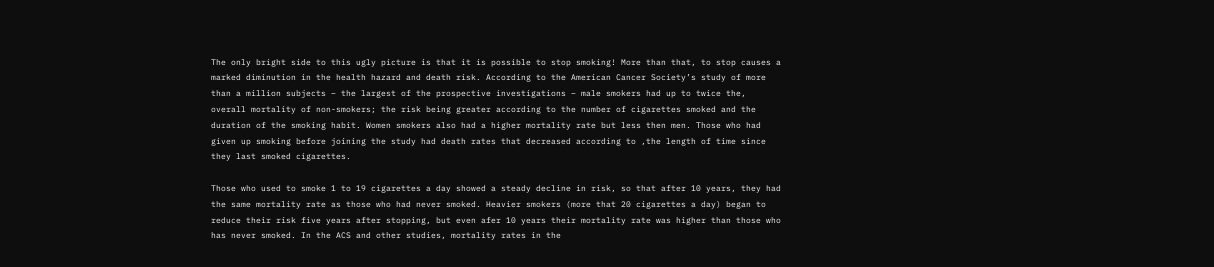The only bright side to this ugly picture is that it is possible to stop smoking! More than that, to stop causes a marked diminution in the health hazard and death risk. According to the American Cancer Society’s study of more than a million subjects – the largest of the prospective investigations – male smokers had up to twice the, overall mortality of non-smokers; the risk being greater according to the number of cigarettes smoked and the duration of the smoking habit. Women smokers also had a higher mortality rate but less then men. Those who had given up smoking before joining the study had death rates that decreased according to ,the length of time since they last smoked cigarettes.

Those who used to smoke 1 to 19 cigarettes a day showed a steady decline in risk, so that after 10 years, they had the same mortality rate as those who had never smoked. Heavier smokers (more that 20 cigarettes a day) began to reduce their risk five years after stopping, but even afer 10 years their mortality rate was higher than those who has never smoked. In the ACS and other studies, mortality rates in the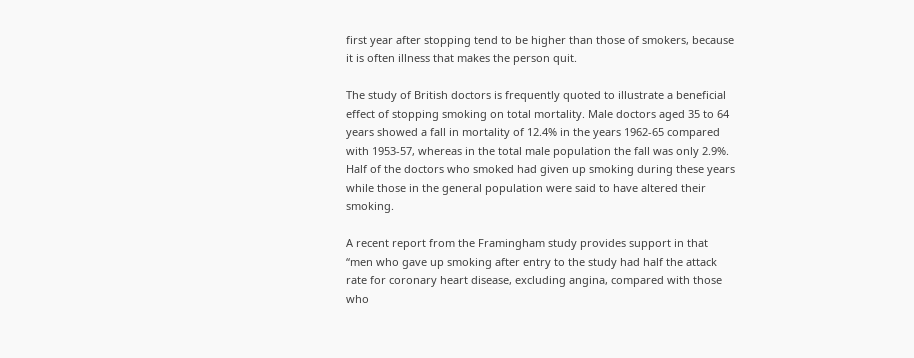first year after stopping tend to be higher than those of smokers, because it is often illness that makes the person quit.

The study of British doctors is frequently quoted to illustrate a beneficial effect of stopping smoking on total mortality. Male doctors aged 35 to 64 years showed a fall in mortality of 12.4% in the years 1962-65 compared with 1953-57, whereas in the total male population the fall was only 2.9%. Half of the doctors who smoked had given up smoking during these years while those in the general population were said to have altered their smoking.

A recent report from the Framingham study provides support in that “men who gave up smoking after entry to the study had half the attack rate for coronary heart disease, excluding angina, compared with those who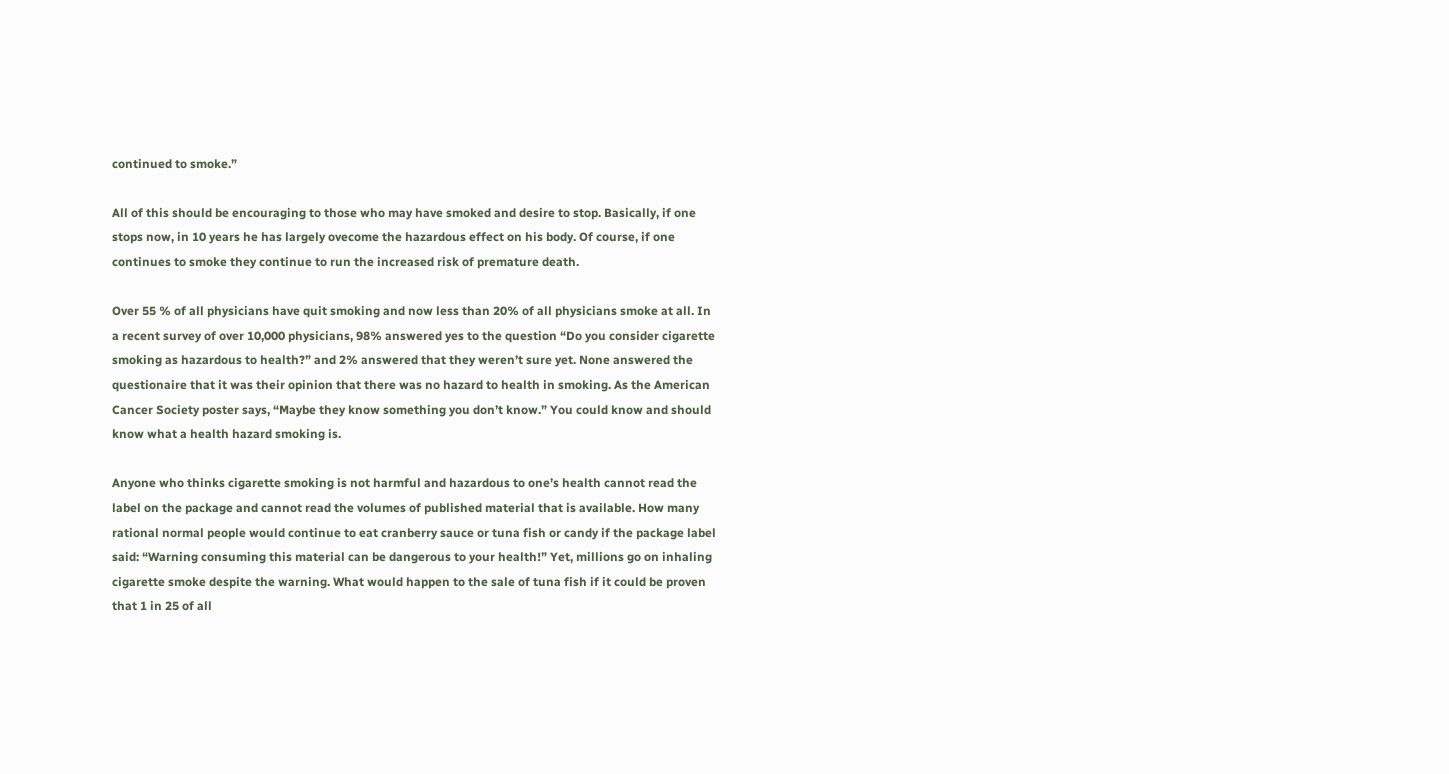continued to smoke.”

All of this should be encouraging to those who may have smoked and desire to stop. Basically, if one stops now, in 10 years he has largely ovecome the hazardous effect on his body. Of course, if one continues to smoke they continue to run the increased risk of premature death.

Over 55 % of all physicians have quit smoking and now less than 20% of all physicians smoke at all. In a recent survey of over 10,000 physicians, 98% answered yes to the question “Do you consider cigarette smoking as hazardous to health?” and 2% answered that they weren’t sure yet. None answered the questionaire that it was their opinion that there was no hazard to health in smoking. As the American Cancer Society poster says, “Maybe they know something you don’t know.” You could know and should know what a health hazard smoking is.

Anyone who thinks cigarette smoking is not harmful and hazardous to one’s health cannot read the label on the package and cannot read the volumes of published material that is available. How many rational normal people would continue to eat cranberry sauce or tuna fish or candy if the package label said: “Warning consuming this material can be dangerous to your health!” Yet, millions go on inhaling cigarette smoke despite the warning. What would happen to the sale of tuna fish if it could be proven that 1 in 25 of all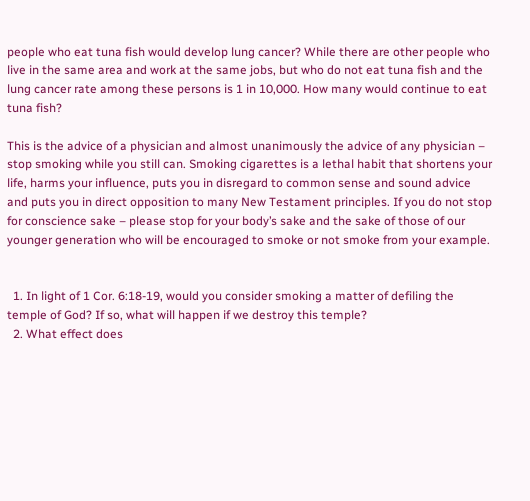people who eat tuna fish would develop lung cancer? While there are other people who live in the same area and work at the same jobs, but who do not eat tuna fish and the lung cancer rate among these persons is 1 in 10,000. How many would continue to eat tuna fish?

This is the advice of a physician and almost unanimously the advice of any physician – stop smoking while you still can. Smoking cigarettes is a lethal habit that shortens your life, harms your influence, puts you in disregard to common sense and sound advice and puts you in direct opposition to many New Testament principles. If you do not stop for conscience sake – please stop for your body’s sake and the sake of those of our younger generation who will be encouraged to smoke or not smoke from your example.


  1. In light of 1 Cor. 6:18-19, would you consider smoking a matter of defiling the temple of God? If so, what will happen if we destroy this temple?
  2. What effect does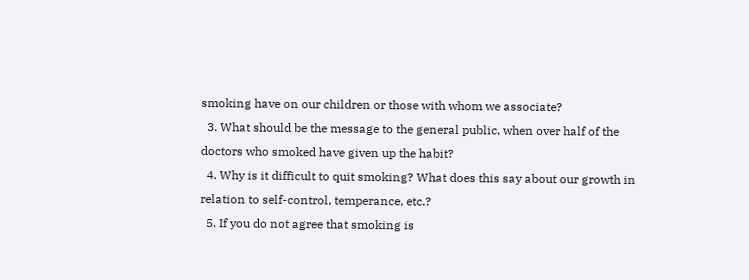smoking have on our children or those with whom we associate?
  3. What should be the message to the general public, when over half of the doctors who smoked have given up the habit?
  4. Why is it difficult to quit smoking? What does this say about our growth in relation to self-control, temperance, etc.?
  5. If you do not agree that smoking is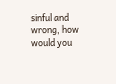sinful and wrong, how would you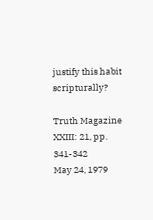justify this habit scripturally?

Truth Magazine XXIII: 21, pp. 341-342
May 24, 1979